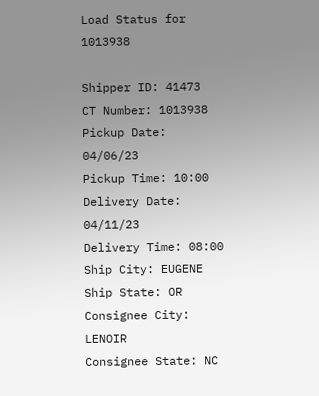Load Status for 1013938

Shipper ID: 41473
CT Number: 1013938
Pickup Date: 04/06/23
Pickup Time: 10:00
Delivery Date: 04/11/23
Delivery Time: 08:00
Ship City: EUGENE
Ship State: OR
Consignee City: LENOIR
Consignee State: NC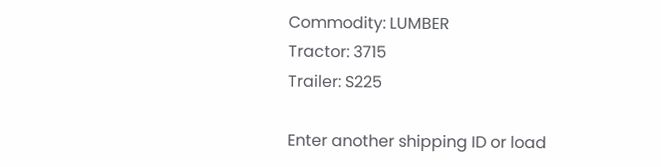Commodity: LUMBER
Tractor: 3715
Trailer: S225

Enter another shipping ID or load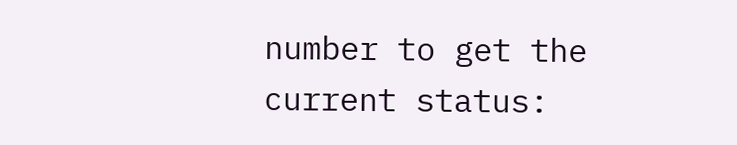number to get the current status: